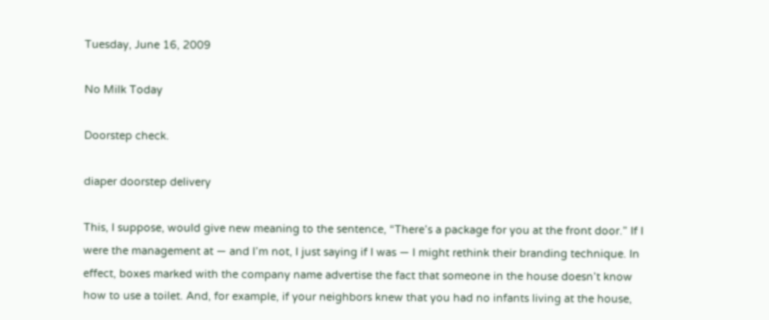Tuesday, June 16, 2009

No Milk Today

Doorstep check.

diaper doorstep delivery

This, I suppose, would give new meaning to the sentence, “There’s a package for you at the front door.” If I were the management at — and I’m not, I just saying if I was — I might rethink their branding technique. In effect, boxes marked with the company name advertise the fact that someone in the house doesn’t know how to use a toilet. And, for example, if your neighbors knew that you had no infants living at the house,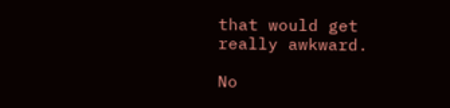that would get really awkward.

No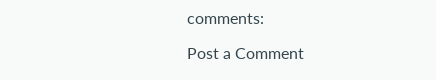comments:

Post a Comment